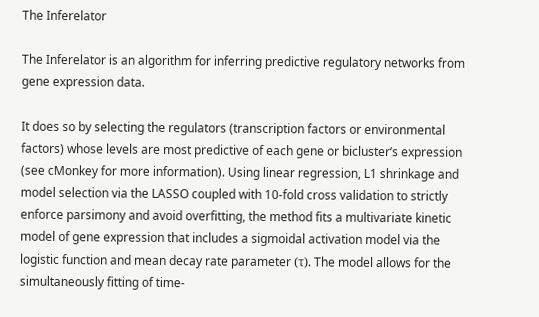The Inferelator

The Inferelator is an algorithm for inferring predictive regulatory networks from gene expression data.

It does so by selecting the regulators (transcription factors or environmental factors) whose levels are most predictive of each gene or bicluster’s expression (see cMonkey for more information). Using linear regression, L1 shrinkage and model selection via the LASSO coupled with 10-fold cross validation to strictly enforce parsimony and avoid overfitting, the method fits a multivariate kinetic model of gene expression that includes a sigmoidal activation model via the logistic function and mean decay rate parameter (τ). The model allows for the simultaneously fitting of time-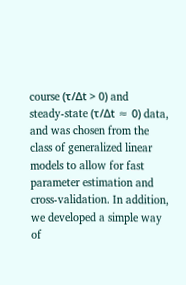course (τ/Δt > 0) and steady-state (τ/Δt ≈ 0) data, and was chosen from the class of generalized linear models to allow for fast parameter estimation and cross-validation. In addition, we developed a simple way of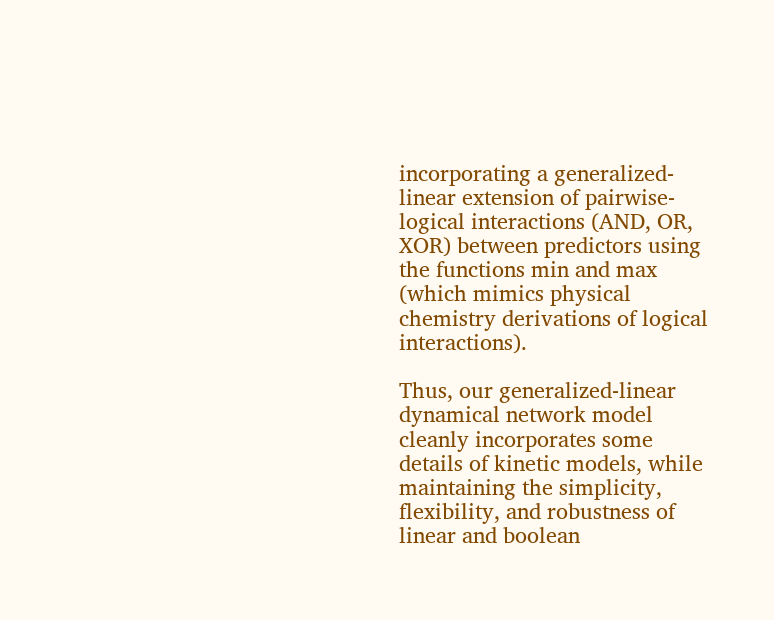incorporating a generalized-linear extension of pairwise-logical interactions (AND, OR, XOR) between predictors using the functions min and max (which mimics physical chemistry derivations of logical interactions).

Thus, our generalized-linear dynamical network model cleanly incorporates some details of kinetic models, while maintaining the simplicity, flexibility, and robustness of linear and boolean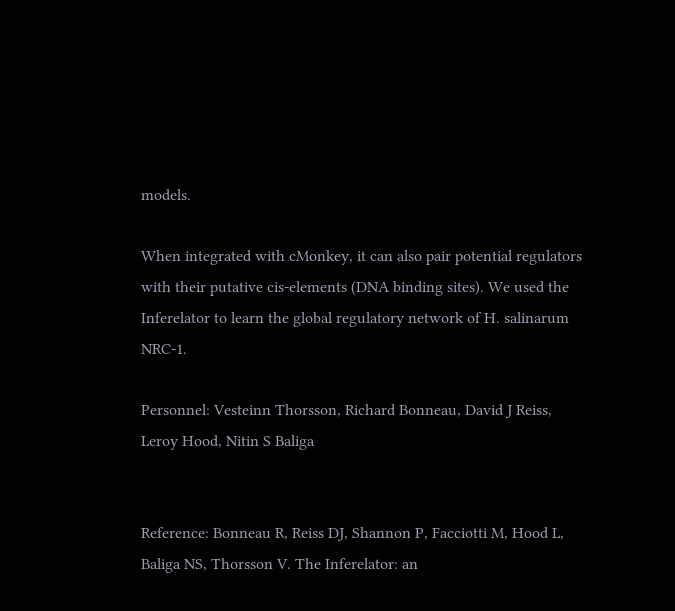models.

When integrated with cMonkey, it can also pair potential regulators with their putative cis-elements (DNA binding sites). We used the Inferelator to learn the global regulatory network of H. salinarum NRC-1.

Personnel: Vesteinn Thorsson, Richard Bonneau, David J Reiss, Leroy Hood, Nitin S Baliga


Reference: Bonneau R, Reiss DJ, Shannon P, Facciotti M, Hood L, Baliga NS, Thorsson V. The Inferelator: an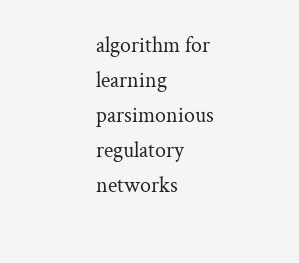algorithm for learning parsimonious regulatory networks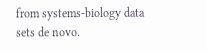from systems-biology data sets de novo.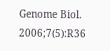Genome Biol. 2006;7(5):R36